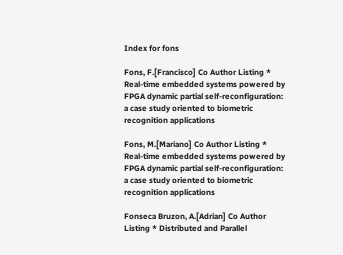Index for fons

Fons, F.[Francisco] Co Author Listing * Real-time embedded systems powered by FPGA dynamic partial self-reconfiguration: a case study oriented to biometric recognition applications

Fons, M.[Mariano] Co Author Listing * Real-time embedded systems powered by FPGA dynamic partial self-reconfiguration: a case study oriented to biometric recognition applications

Fonseca Bruzon, A.[Adrian] Co Author Listing * Distributed and Parallel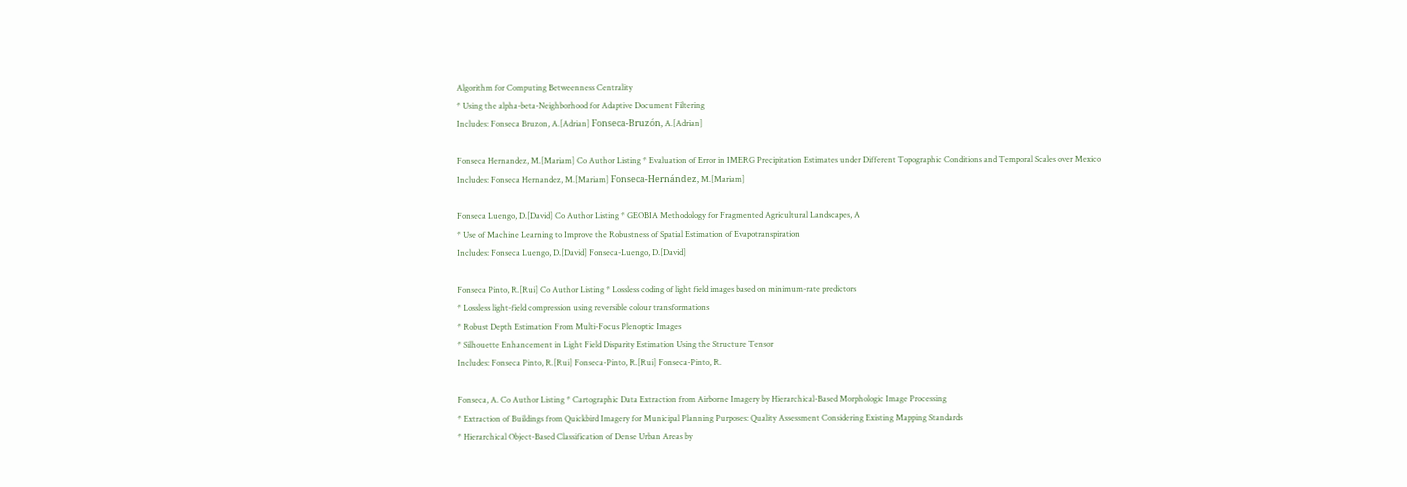Algorithm for Computing Betweenness Centrality
* Using the alpha-beta-Neighborhood for Adaptive Document Filtering
Includes: Fonseca Bruzon, A.[Adrian] Fonseca-Bruzón, A.[Adrian]

Fonseca Hernandez, M.[Mariam] Co Author Listing * Evaluation of Error in IMERG Precipitation Estimates under Different Topographic Conditions and Temporal Scales over Mexico
Includes: Fonseca Hernandez, M.[Mariam] Fonseca-Hernández, M.[Mariam]

Fonseca Luengo, D.[David] Co Author Listing * GEOBIA Methodology for Fragmented Agricultural Landscapes, A
* Use of Machine Learning to Improve the Robustness of Spatial Estimation of Evapotranspiration
Includes: Fonseca Luengo, D.[David] Fonseca-Luengo, D.[David]

Fonseca Pinto, R.[Rui] Co Author Listing * Lossless coding of light field images based on minimum-rate predictors
* Lossless light-field compression using reversible colour transformations
* Robust Depth Estimation From Multi-Focus Plenoptic Images
* Silhouette Enhancement in Light Field Disparity Estimation Using the Structure Tensor
Includes: Fonseca Pinto, R.[Rui] Fonseca-Pinto, R.[Rui] Fonseca-Pinto, R.

Fonseca, A. Co Author Listing * Cartographic Data Extraction from Airborne Imagery by Hierarchical-Based Morphologic Image Processing
* Extraction of Buildings from Quickbird Imagery for Municipal Planning Purposes: Quality Assessment Considering Existing Mapping Standards
* Hierarchical Object-Based Classification of Dense Urban Areas by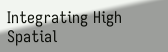Integrating High Spatial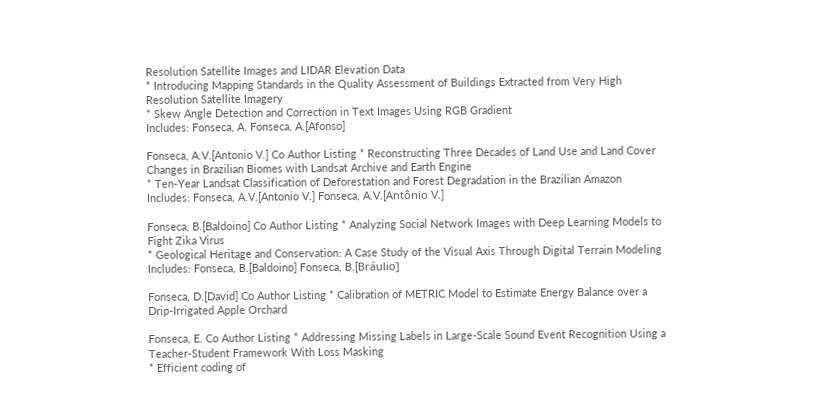Resolution Satellite Images and LIDAR Elevation Data
* Introducing Mapping Standards in the Quality Assessment of Buildings Extracted from Very High Resolution Satellite Imagery
* Skew Angle Detection and Correction in Text Images Using RGB Gradient
Includes: Fonseca, A. Fonseca, A.[Afonso]

Fonseca, A.V.[Antonio V.] Co Author Listing * Reconstructing Three Decades of Land Use and Land Cover Changes in Brazilian Biomes with Landsat Archive and Earth Engine
* Ten-Year Landsat Classification of Deforestation and Forest Degradation in the Brazilian Amazon
Includes: Fonseca, A.V.[Antonio V.] Fonseca, A.V.[Antônio V.]

Fonseca, B.[Baldoino] Co Author Listing * Analyzing Social Network Images with Deep Learning Models to Fight Zika Virus
* Geological Heritage and Conservation: A Case Study of the Visual Axis Through Digital Terrain Modeling
Includes: Fonseca, B.[Baldoino] Fonseca, B.[Bráulio]

Fonseca, D.[David] Co Author Listing * Calibration of METRIC Model to Estimate Energy Balance over a Drip-Irrigated Apple Orchard

Fonseca, E. Co Author Listing * Addressing Missing Labels in Large-Scale Sound Event Recognition Using a Teacher-Student Framework With Loss Masking
* Efficient coding of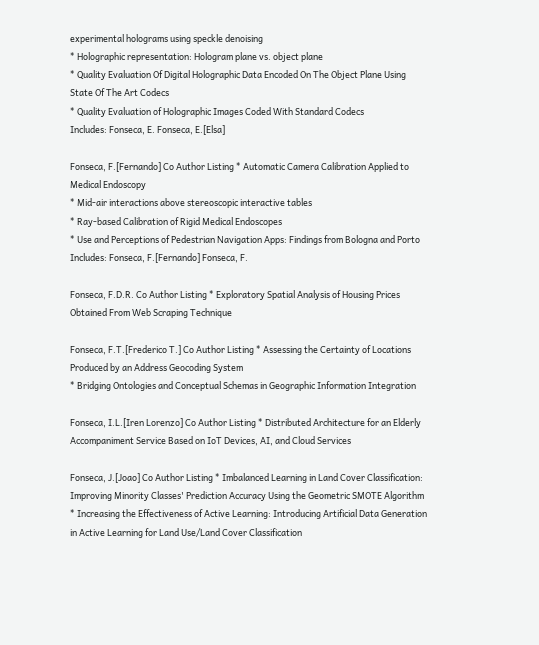experimental holograms using speckle denoising
* Holographic representation: Hologram plane vs. object plane
* Quality Evaluation Of Digital Holographic Data Encoded On The Object Plane Using State Of The Art Codecs
* Quality Evaluation of Holographic Images Coded With Standard Codecs
Includes: Fonseca, E. Fonseca, E.[Elsa]

Fonseca, F.[Fernando] Co Author Listing * Automatic Camera Calibration Applied to Medical Endoscopy
* Mid-air interactions above stereoscopic interactive tables
* Ray-based Calibration of Rigid Medical Endoscopes
* Use and Perceptions of Pedestrian Navigation Apps: Findings from Bologna and Porto
Includes: Fonseca, F.[Fernando] Fonseca, F.

Fonseca, F.D.R. Co Author Listing * Exploratory Spatial Analysis of Housing Prices Obtained From Web Scraping Technique

Fonseca, F.T.[Frederico T.] Co Author Listing * Assessing the Certainty of Locations Produced by an Address Geocoding System
* Bridging Ontologies and Conceptual Schemas in Geographic Information Integration

Fonseca, I.L.[Iren Lorenzo] Co Author Listing * Distributed Architecture for an Elderly Accompaniment Service Based on IoT Devices, AI, and Cloud Services

Fonseca, J.[Joao] Co Author Listing * Imbalanced Learning in Land Cover Classification: Improving Minority Classes' Prediction Accuracy Using the Geometric SMOTE Algorithm
* Increasing the Effectiveness of Active Learning: Introducing Artificial Data Generation in Active Learning for Land Use/Land Cover Classification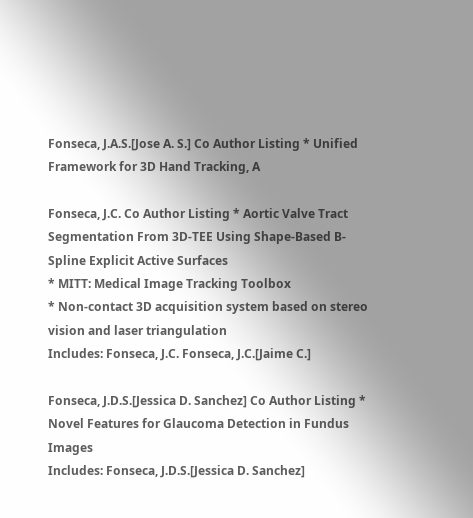Fonseca, J.A.S.[Jose A. S.] Co Author Listing * Unified Framework for 3D Hand Tracking, A

Fonseca, J.C. Co Author Listing * Aortic Valve Tract Segmentation From 3D-TEE Using Shape-Based B-Spline Explicit Active Surfaces
* MITT: Medical Image Tracking Toolbox
* Non-contact 3D acquisition system based on stereo vision and laser triangulation
Includes: Fonseca, J.C. Fonseca, J.C.[Jaime C.]

Fonseca, J.D.S.[Jessica D. Sanchez] Co Author Listing * Novel Features for Glaucoma Detection in Fundus Images
Includes: Fonseca, J.D.S.[Jessica D. Sanchez]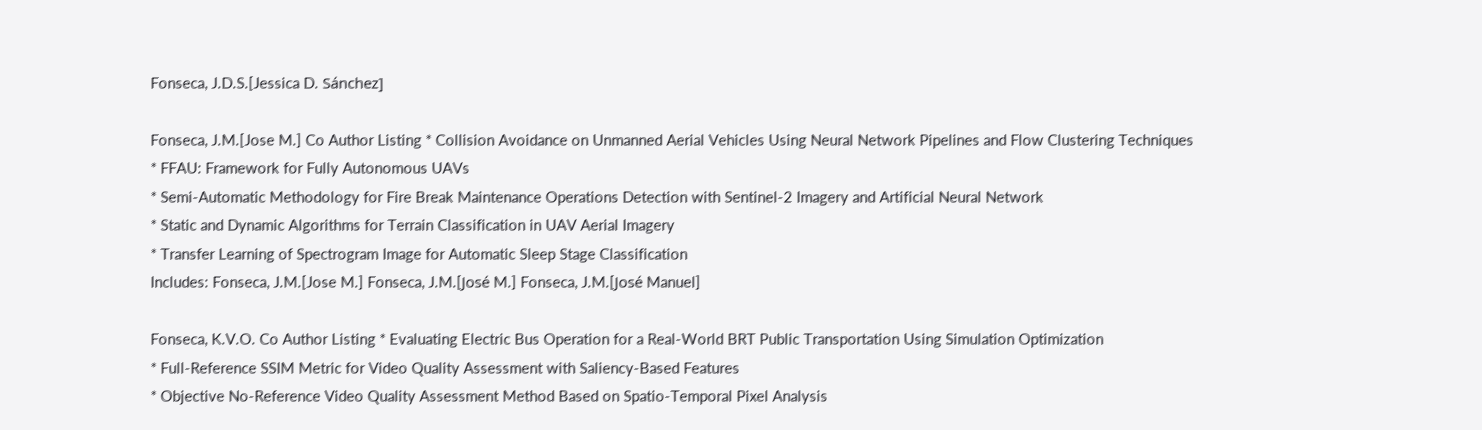Fonseca, J.D.S.[Jessica D. Sánchez]

Fonseca, J.M.[Jose M.] Co Author Listing * Collision Avoidance on Unmanned Aerial Vehicles Using Neural Network Pipelines and Flow Clustering Techniques
* FFAU: Framework for Fully Autonomous UAVs
* Semi-Automatic Methodology for Fire Break Maintenance Operations Detection with Sentinel-2 Imagery and Artificial Neural Network
* Static and Dynamic Algorithms for Terrain Classification in UAV Aerial Imagery
* Transfer Learning of Spectrogram Image for Automatic Sleep Stage Classification
Includes: Fonseca, J.M.[Jose M.] Fonseca, J.M.[José M.] Fonseca, J.M.[José Manuel]

Fonseca, K.V.O. Co Author Listing * Evaluating Electric Bus Operation for a Real-World BRT Public Transportation Using Simulation Optimization
* Full-Reference SSIM Metric for Video Quality Assessment with Saliency-Based Features
* Objective No-Reference Video Quality Assessment Method Based on Spatio-Temporal Pixel Analysis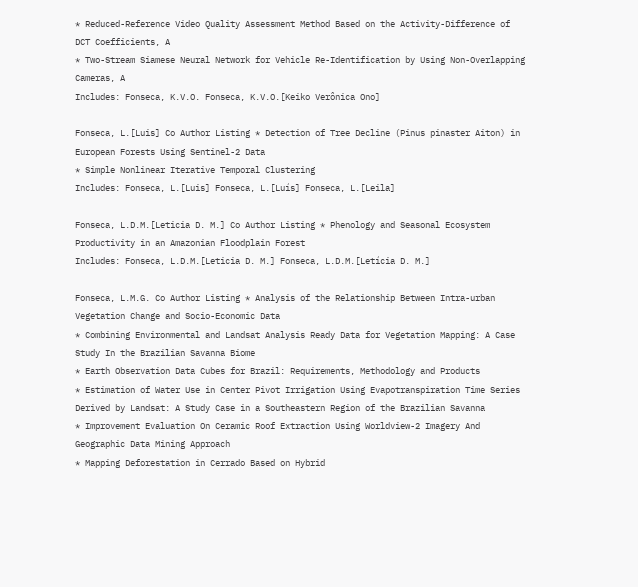* Reduced-Reference Video Quality Assessment Method Based on the Activity-Difference of DCT Coefficients, A
* Two-Stream Siamese Neural Network for Vehicle Re-Identification by Using Non-Overlapping Cameras, A
Includes: Fonseca, K.V.O. Fonseca, K.V.O.[Keiko Verônica Ono]

Fonseca, L.[Luis] Co Author Listing * Detection of Tree Decline (Pinus pinaster Aiton) in European Forests Using Sentinel-2 Data
* Simple Nonlinear Iterative Temporal Clustering
Includes: Fonseca, L.[Luis] Fonseca, L.[Luís] Fonseca, L.[Leila]

Fonseca, L.D.M.[Leticia D. M.] Co Author Listing * Phenology and Seasonal Ecosystem Productivity in an Amazonian Floodplain Forest
Includes: Fonseca, L.D.M.[Leticia D. M.] Fonseca, L.D.M.[Letícia D. M.]

Fonseca, L.M.G. Co Author Listing * Analysis of the Relationship Between Intra-urban Vegetation Change and Socio-Economic Data
* Combining Environmental and Landsat Analysis Ready Data for Vegetation Mapping: A Case Study In the Brazilian Savanna Biome
* Earth Observation Data Cubes for Brazil: Requirements, Methodology and Products
* Estimation of Water Use in Center Pivot Irrigation Using Evapotranspiration Time Series Derived by Landsat: A Study Case in a Southeastern Region of the Brazilian Savanna
* Improvement Evaluation On Ceramic Roof Extraction Using Worldview-2 Imagery And Geographic Data Mining Approach
* Mapping Deforestation in Cerrado Based on Hybrid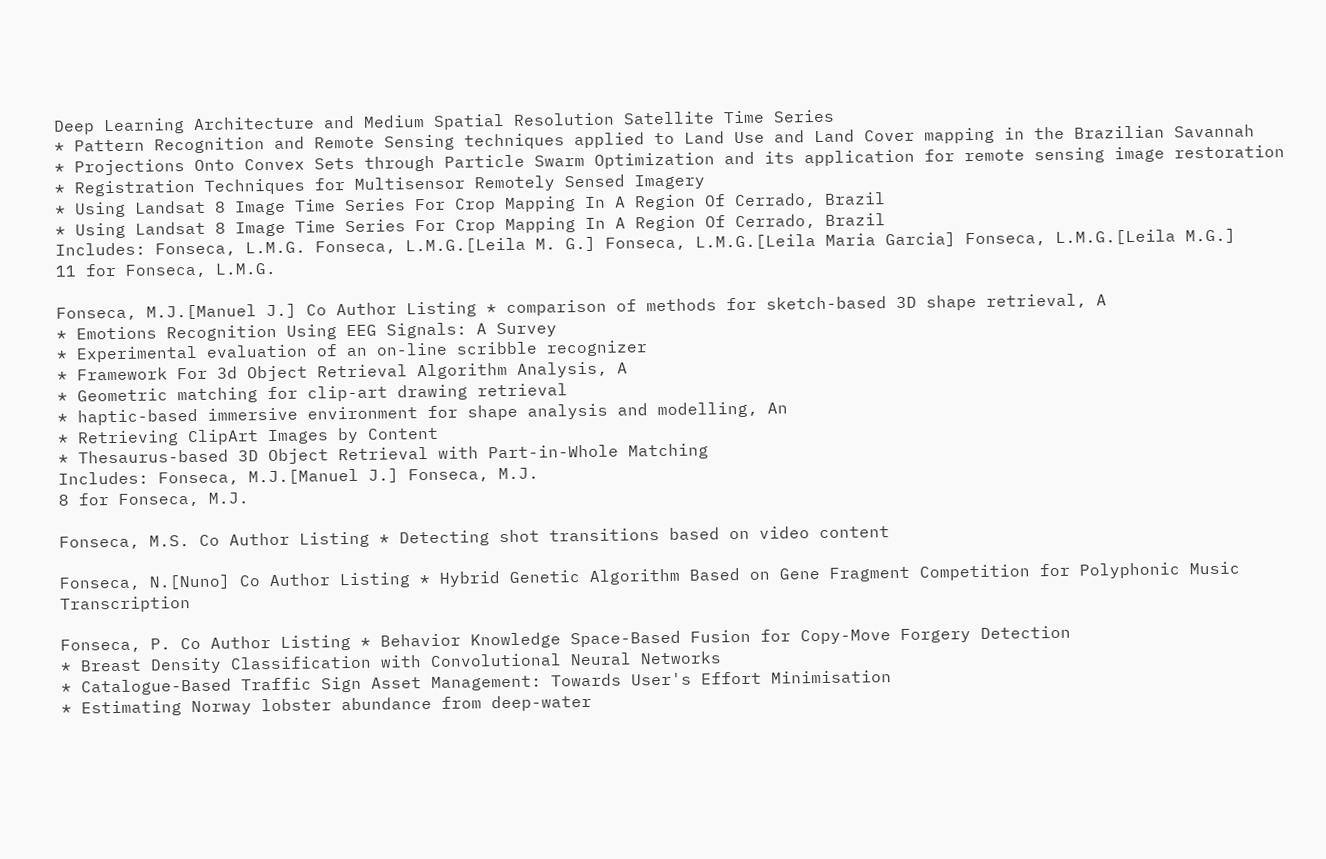Deep Learning Architecture and Medium Spatial Resolution Satellite Time Series
* Pattern Recognition and Remote Sensing techniques applied to Land Use and Land Cover mapping in the Brazilian Savannah
* Projections Onto Convex Sets through Particle Swarm Optimization and its application for remote sensing image restoration
* Registration Techniques for Multisensor Remotely Sensed Imagery
* Using Landsat 8 Image Time Series For Crop Mapping In A Region Of Cerrado, Brazil
* Using Landsat 8 Image Time Series For Crop Mapping In A Region Of Cerrado, Brazil
Includes: Fonseca, L.M.G. Fonseca, L.M.G.[Leila M. G.] Fonseca, L.M.G.[Leila Maria Garcia] Fonseca, L.M.G.[Leila M.G.]
11 for Fonseca, L.M.G.

Fonseca, M.J.[Manuel J.] Co Author Listing * comparison of methods for sketch-based 3D shape retrieval, A
* Emotions Recognition Using EEG Signals: A Survey
* Experimental evaluation of an on-line scribble recognizer
* Framework For 3d Object Retrieval Algorithm Analysis, A
* Geometric matching for clip-art drawing retrieval
* haptic-based immersive environment for shape analysis and modelling, An
* Retrieving ClipArt Images by Content
* Thesaurus-based 3D Object Retrieval with Part-in-Whole Matching
Includes: Fonseca, M.J.[Manuel J.] Fonseca, M.J.
8 for Fonseca, M.J.

Fonseca, M.S. Co Author Listing * Detecting shot transitions based on video content

Fonseca, N.[Nuno] Co Author Listing * Hybrid Genetic Algorithm Based on Gene Fragment Competition for Polyphonic Music Transcription

Fonseca, P. Co Author Listing * Behavior Knowledge Space-Based Fusion for Copy-Move Forgery Detection
* Breast Density Classification with Convolutional Neural Networks
* Catalogue-Based Traffic Sign Asset Management: Towards User's Effort Minimisation
* Estimating Norway lobster abundance from deep-water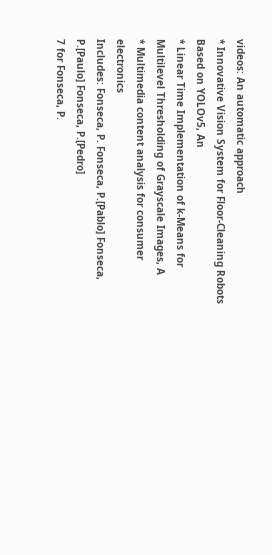videos: An automatic approach
* Innovative Vision System for Floor-Cleaning Robots Based on YOLOv5, An
* Linear Time Implementation of k-Means for Multilevel Thresholding of Grayscale Images, A
* Multimedia content analysis for consumer electronics
Includes: Fonseca, P. Fonseca, P.[Pablo] Fonseca, P.[Paulo] Fonseca, P.[Pedro]
7 for Fonseca, P.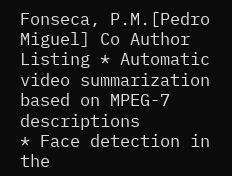Fonseca, P.M.[Pedro Miguel] Co Author Listing * Automatic video summarization based on MPEG-7 descriptions
* Face detection in the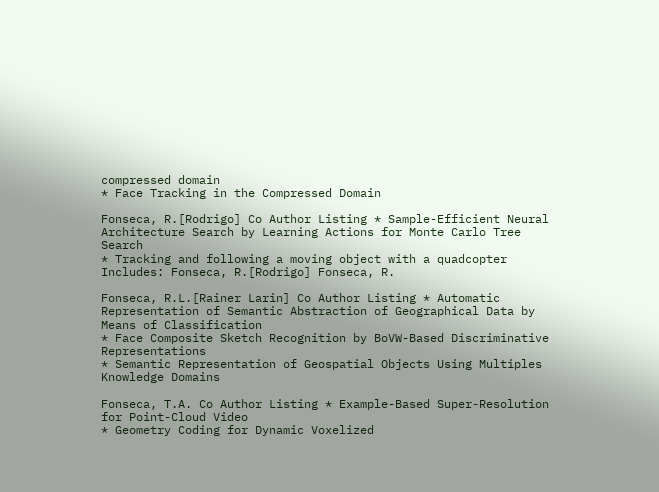compressed domain
* Face Tracking in the Compressed Domain

Fonseca, R.[Rodrigo] Co Author Listing * Sample-Efficient Neural Architecture Search by Learning Actions for Monte Carlo Tree Search
* Tracking and following a moving object with a quadcopter
Includes: Fonseca, R.[Rodrigo] Fonseca, R.

Fonseca, R.L.[Rainer Larin] Co Author Listing * Automatic Representation of Semantic Abstraction of Geographical Data by Means of Classification
* Face Composite Sketch Recognition by BoVW-Based Discriminative Representations
* Semantic Representation of Geospatial Objects Using Multiples Knowledge Domains

Fonseca, T.A. Co Author Listing * Example-Based Super-Resolution for Point-Cloud Video
* Geometry Coding for Dynamic Voxelized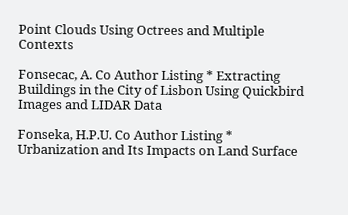Point Clouds Using Octrees and Multiple Contexts

Fonsecac, A. Co Author Listing * Extracting Buildings in the City of Lisbon Using Quickbird Images and LIDAR Data

Fonseka, H.P.U. Co Author Listing * Urbanization and Its Impacts on Land Surface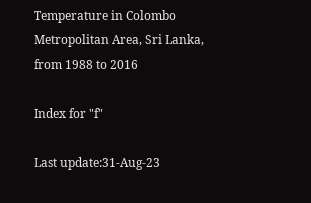Temperature in Colombo Metropolitan Area, Sri Lanka, from 1988 to 2016

Index for "f"

Last update:31-Aug-23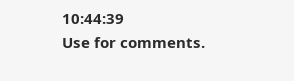10:44:39
Use for comments.